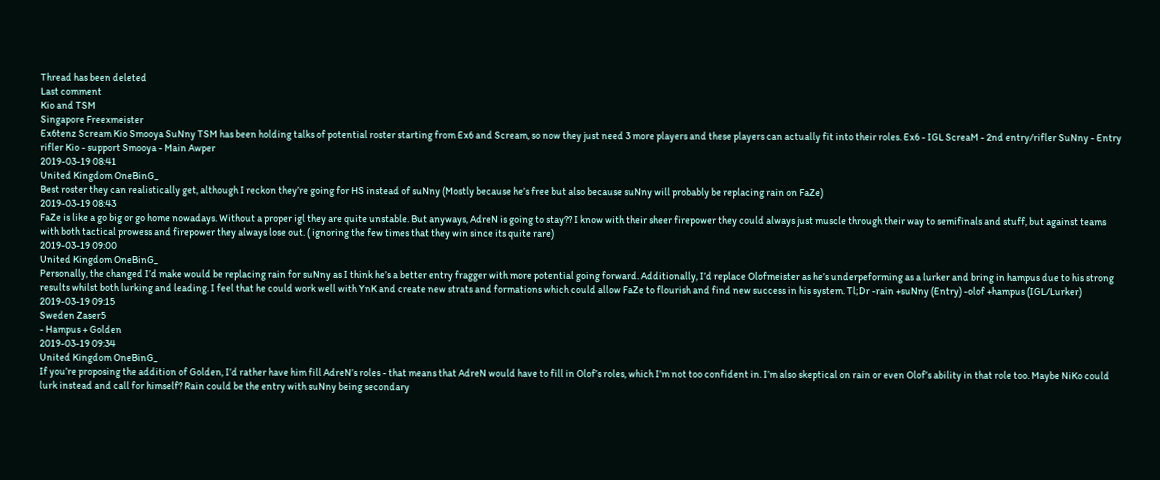Thread has been deleted
Last comment
Kio and TSM
Singapore Freexmeister
Ex6tenz Scream Kio Smooya SuNny TSM has been holding talks of potential roster starting from Ex6 and Scream, so now they just need 3 more players and these players can actually fit into their roles. Ex6 - IGL ScreaM - 2nd entry/rifler SuNny - Entry rifler Kio - support Smooya - Main Awper
2019-03-19 08:41
United Kingdom OneBinG_
Best roster they can realistically get, although I reckon they’re going for HS instead of suNny (Mostly because he’s free but also because suNny will probably be replacing rain on FaZe)
2019-03-19 08:43
FaZe is like a go big or go home nowadays. Without a proper igl they are quite unstable. But anyways, AdreN is going to stay?? I know with their sheer firepower they could always just muscle through their way to semifinals and stuff, but against teams with both tactical prowess and firepower they always lose out. ( ignoring the few times that they win since its quite rare)
2019-03-19 09:00
United Kingdom OneBinG_
Personally, the changed I’d make would be replacing rain for suNny as I think he’s a better entry fragger with more potential going forward. Additionally, I’d replace Olofmeister as he’s underpeforming as a lurker and bring in hampus due to his strong results whilst both lurking and leading. I feel that he could work well with YnK and create new strats and formations which could allow FaZe to flourish and find new success in his system. Tl;Dr -rain +suNny (Entry) -olof +hampus (IGL/Lurker)
2019-03-19 09:15
Sweden Zaser5
- Hampus + Golden
2019-03-19 09:34
United Kingdom OneBinG_
If you’re proposing the addition of Golden, I’d rather have him fill AdreN’s roles - that means that AdreN would have to fill in Olof’s roles, which I’m not too confident in. I’m also skeptical on rain or even Olof’s ability in that role too. Maybe NiKo could lurk instead and call for himself? Rain could be the entry with suNny being secondary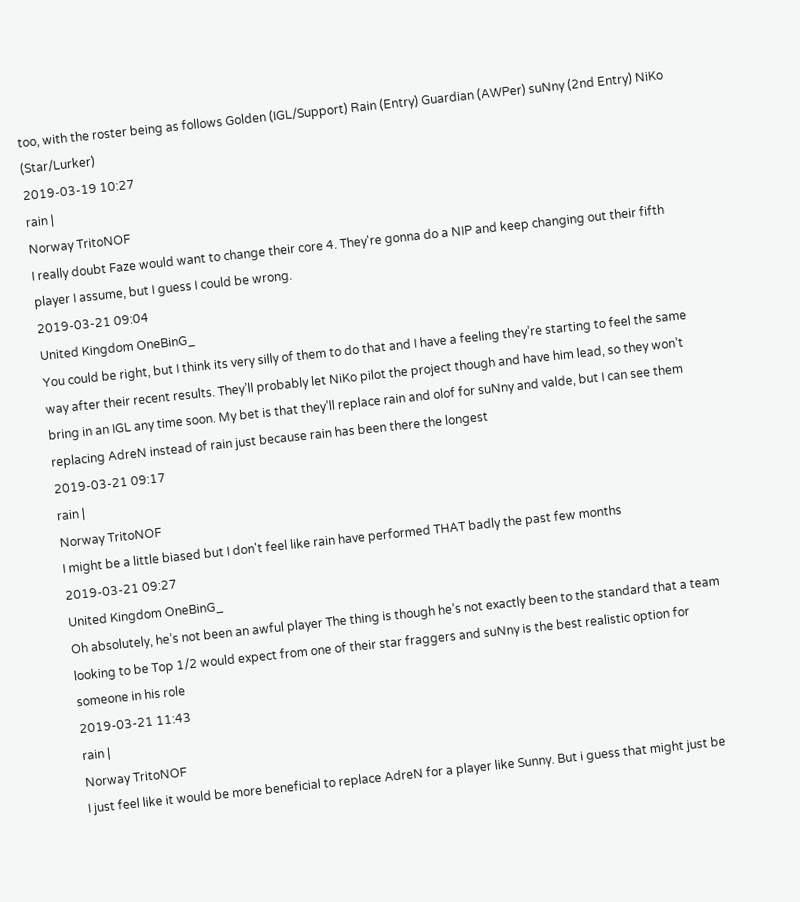too, with the roster being as follows Golden (IGL/Support) Rain (Entry) Guardian (AWPer) suNny (2nd Entry) NiKo (Star/Lurker)
2019-03-19 10:27
rain |
Norway TritoNOF
I really doubt Faze would want to change their core 4. They're gonna do a NIP and keep changing out their fifth player I assume, but I guess I could be wrong.
2019-03-21 09:04
United Kingdom OneBinG_
You could be right, but I think its very silly of them to do that and I have a feeling they’re starting to feel the same way after their recent results. They’ll probably let NiKo pilot the project though and have him lead, so they won’t bring in an IGL any time soon. My bet is that they’ll replace rain and olof for suNny and valde, but I can see them replacing AdreN instead of rain just because rain has been there the longest
2019-03-21 09:17
rain |
Norway TritoNOF
I might be a little biased but I don't feel like rain have performed THAT badly the past few months
2019-03-21 09:27
United Kingdom OneBinG_
Oh absolutely, he’s not been an awful player The thing is though he’s not exactly been to the standard that a team looking to be Top 1/2 would expect from one of their star fraggers and suNny is the best realistic option for someone in his role
2019-03-21 11:43
rain |
Norway TritoNOF
I just feel like it would be more beneficial to replace AdreN for a player like Sunny. But i guess that might just be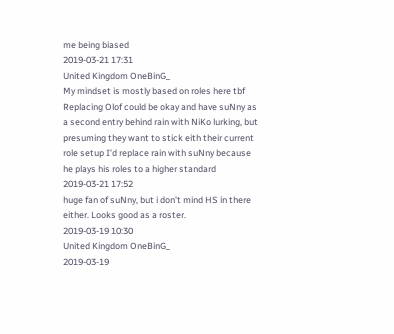me being biased
2019-03-21 17:31
United Kingdom OneBinG_
My mindset is mostly based on roles here tbf Replacing Olof could be okay and have suNny as a second entry behind rain with NiKo lurking, but presuming they want to stick eith their current role setup I’d replace rain with suNny because he plays his roles to a higher standard
2019-03-21 17:52
huge fan of suNny, but i don't mind HS in there either. Looks good as a roster.
2019-03-19 10:30
United Kingdom OneBinG_
2019-03-19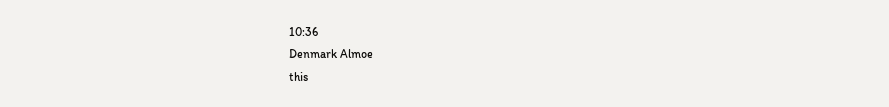10:36
Denmark Almoe
this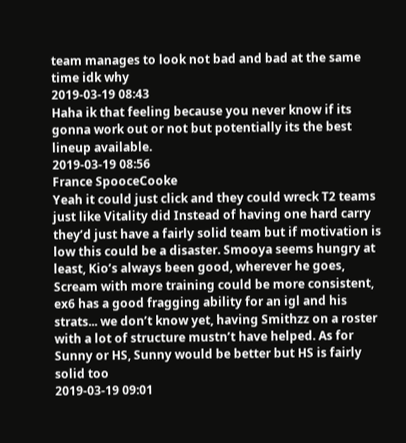team manages to look not bad and bad at the same time idk why
2019-03-19 08:43
Haha ik that feeling because you never know if its gonna work out or not but potentially its the best lineup available.
2019-03-19 08:56
France SpooceCooke
Yeah it could just click and they could wreck T2 teams just like Vitality did Instead of having one hard carry they’d just have a fairly solid team but if motivation is low this could be a disaster. Smooya seems hungry at least, Kio’s always been good, wherever he goes, Scream with more training could be more consistent, ex6 has a good fragging ability for an igl and his strats... we don’t know yet, having Smithzz on a roster with a lot of structure mustn’t have helped. As for Sunny or HS, Sunny would be better but HS is fairly solid too
2019-03-19 09:01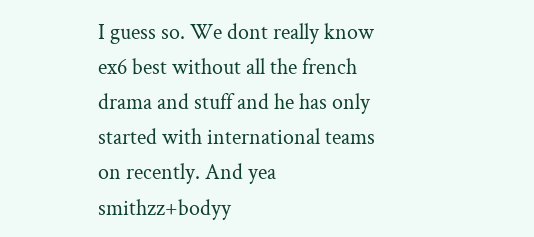I guess so. We dont really know ex6 best without all the french drama and stuff and he has only started with international teams on recently. And yea smithzz+bodyy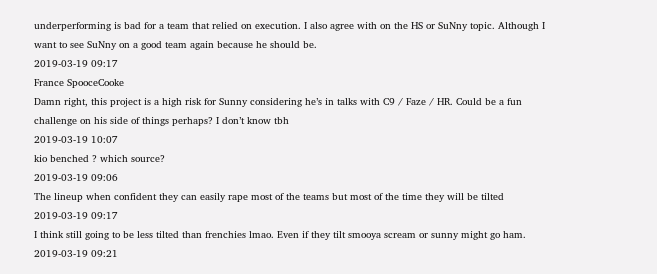underperforming is bad for a team that relied on execution. I also agree with on the HS or SuNny topic. Although I want to see SuNny on a good team again because he should be.
2019-03-19 09:17
France SpooceCooke
Damn right, this project is a high risk for Sunny considering he’s in talks with C9 / Faze / HR. Could be a fun challenge on his side of things perhaps? I don’t know tbh
2019-03-19 10:07
kio benched ? which source?
2019-03-19 09:06
The lineup when confident they can easily rape most of the teams but most of the time they will be tilted
2019-03-19 09:17
I think still going to be less tilted than frenchies lmao. Even if they tilt smooya scream or sunny might go ham.
2019-03-19 09:21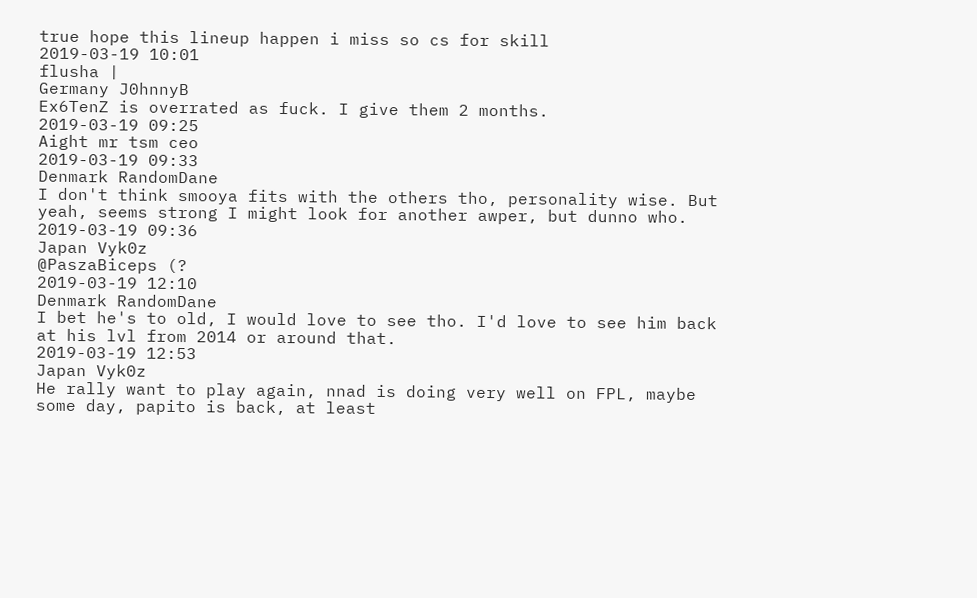true hope this lineup happen i miss so cs for skill
2019-03-19 10:01
flusha |
Germany J0hnnyB
Ex6TenZ is overrated as fuck. I give them 2 months.
2019-03-19 09:25
Aight mr tsm ceo
2019-03-19 09:33
Denmark RandomDane
I don't think smooya fits with the others tho, personality wise. But yeah, seems strong I might look for another awper, but dunno who.
2019-03-19 09:36
Japan Vyk0z
@PaszaBiceps (?
2019-03-19 12:10
Denmark RandomDane
I bet he's to old, I would love to see tho. I'd love to see him back at his lvl from 2014 or around that.
2019-03-19 12:53
Japan Vyk0z
He rally want to play again, nnad is doing very well on FPL, maybe some day, papito is back, at least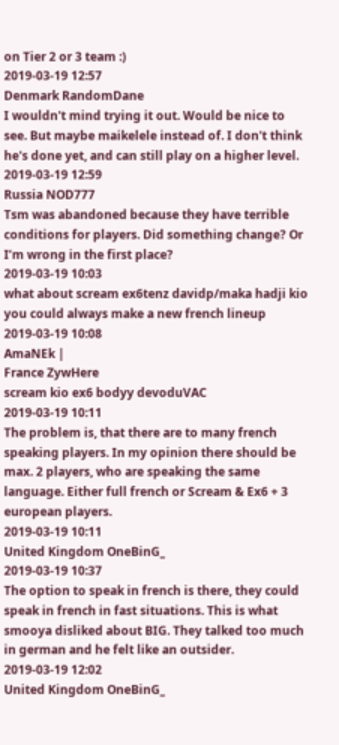on Tier 2 or 3 team :)
2019-03-19 12:57
Denmark RandomDane
I wouldn't mind trying it out. Would be nice to see. But maybe maikelele instead of. I don't think he's done yet, and can still play on a higher level.
2019-03-19 12:59
Russia NOD777
Tsm was abandoned because they have terrible conditions for players. Did something change? Or I’m wrong in the first place?
2019-03-19 10:03
what about scream ex6tenz davidp/maka hadji kio you could always make a new french lineup
2019-03-19 10:08
AmaNEk |
France ZywHere
scream kio ex6 bodyy devoduVAC
2019-03-19 10:11
The problem is, that there are to many french speaking players. In my opinion there should be max. 2 players, who are speaking the same language. Either full french or Scream & Ex6 + 3 european players.
2019-03-19 10:11
United Kingdom OneBinG_
2019-03-19 10:37
The option to speak in french is there, they could speak in french in fast situations. This is what smooya disliked about BIG. They talked too much in german and he felt like an outsider.
2019-03-19 12:02
United Kingdom OneBinG_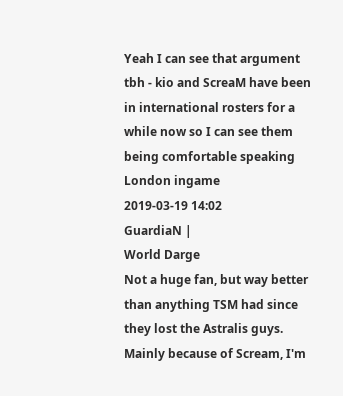Yeah I can see that argument tbh - kio and ScreaM have been in international rosters for a while now so I can see them being comfortable speaking London ingame
2019-03-19 14:02
GuardiaN |
World Darge
Not a huge fan, but way better than anything TSM had since they lost the Astralis guys. Mainly because of Scream, I'm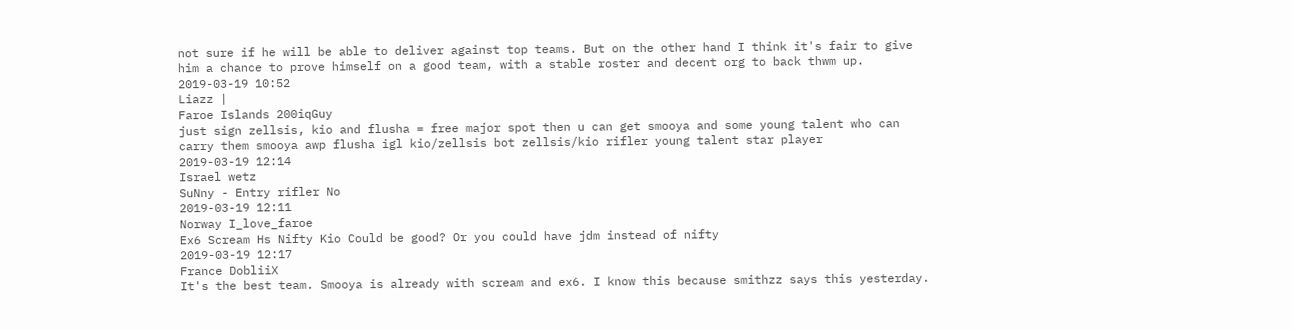not sure if he will be able to deliver against top teams. But on the other hand I think it's fair to give him a chance to prove himself on a good team, with a stable roster and decent org to back thwm up.
2019-03-19 10:52
Liazz |
Faroe Islands 200iqGuy
just sign zellsis, kio and flusha = free major spot then u can get smooya and some young talent who can carry them smooya awp flusha igl kio/zellsis bot zellsis/kio rifler young talent star player
2019-03-19 12:14
Israel wetz
SuNny - Entry rifler No
2019-03-19 12:11
Norway I_love_faroe
Ex6 Scream Hs Nifty Kio Could be good? Or you could have jdm instead of nifty
2019-03-19 12:17
France DobliiX
It's the best team. Smooya is already with scream and ex6. I know this because smithzz says this yesterday.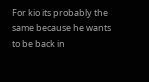For kio its probably the same because he wants to be back in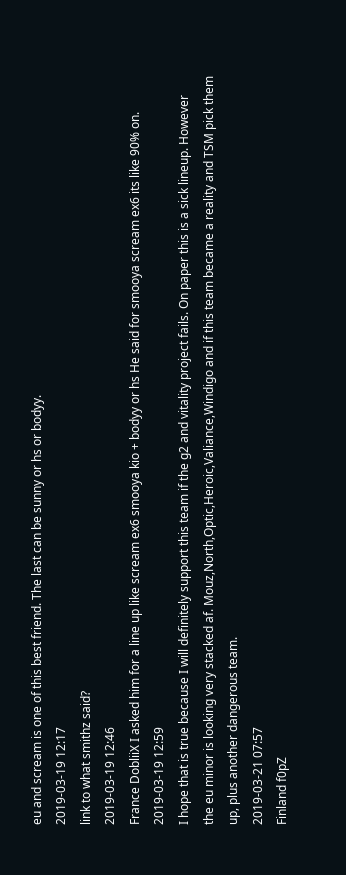eu and scream is one of this best friend. The last can be sunny or hs or bodyy.
2019-03-19 12:17
link to what smithz said?
2019-03-19 12:46
France DobliiX I asked him for a line up like scream ex6 smooya kio + bodyy or hs He said for smooya scream ex6 its like 90% on.
2019-03-19 12:59
I hope that is true because I will definitely support this team if the g2 and vitality project fails. On paper this is a sick lineup. However the eu minor is looking very stacked af. Mouz,North,Optic,Heroic,Valiance,Windigo and if this team became a reality and TSM pick them up, plus another dangerous team.
2019-03-21 07:57
Finland f0pZ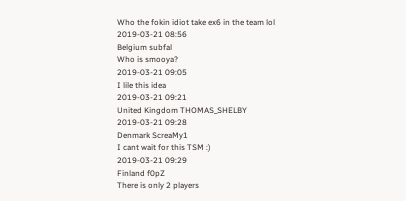Who the fokin idiot take ex6 in the team lol
2019-03-21 08:56
Belgium subfal
Who is smooya?
2019-03-21 09:05
I lile this idea
2019-03-21 09:21
United Kingdom THOMAS_SHELBY
2019-03-21 09:28
Denmark ScreaMy1
I cant wait for this TSM :)
2019-03-21 09:29
Finland f0pZ
There is only 2 players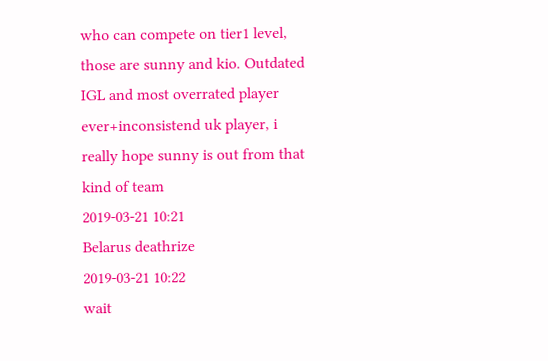who can compete on tier1 level, those are sunny and kio. Outdated IGL and most overrated player ever+inconsistend uk player, i really hope sunny is out from that kind of team
2019-03-21 10:21
Belarus deathrize
2019-03-21 10:22
wait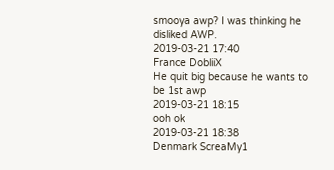smooya awp? I was thinking he disliked AWP.
2019-03-21 17:40
France DobliiX
He quit big because he wants to be 1st awp
2019-03-21 18:15
ooh ok
2019-03-21 18:38
Denmark ScreaMy1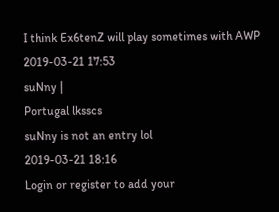I think Ex6tenZ will play sometimes with AWP
2019-03-21 17:53
suNny |
Portugal lksscs
suNny is not an entry lol
2019-03-21 18:16
Login or register to add your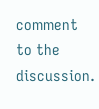comment to the discussion.